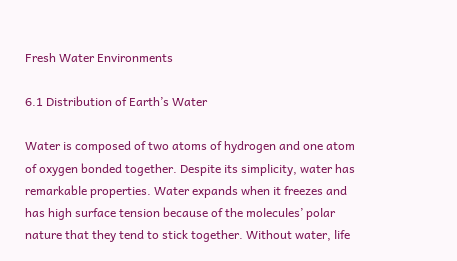Fresh Water Environments

6.1 Distribution of Earth’s Water

Water is composed of two atoms of hydrogen and one atom of oxygen bonded together. Despite its simplicity, water has remarkable properties. Water expands when it freezes and has high surface tension because of the molecules’ polar nature that they tend to stick together. Without water, life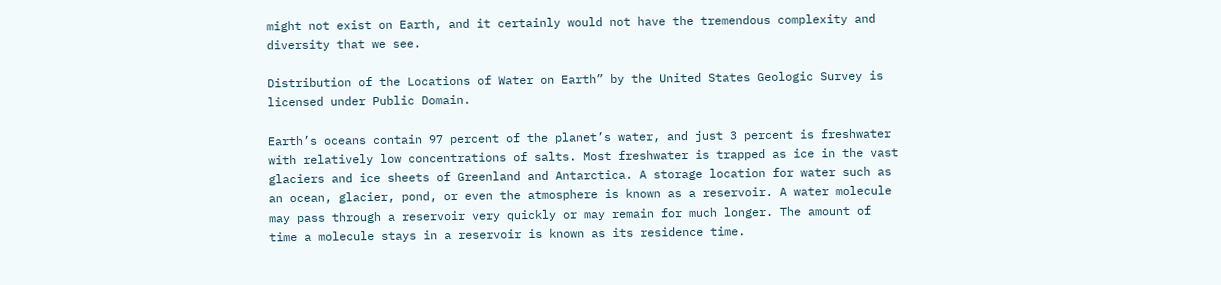might not exist on Earth, and it certainly would not have the tremendous complexity and diversity that we see.

Distribution of the Locations of Water on Earth” by the United States Geologic Survey is licensed under Public Domain.

Earth’s oceans contain 97 percent of the planet’s water, and just 3 percent is freshwater with relatively low concentrations of salts. Most freshwater is trapped as ice in the vast glaciers and ice sheets of Greenland and Antarctica. A storage location for water such as an ocean, glacier, pond, or even the atmosphere is known as a reservoir. A water molecule may pass through a reservoir very quickly or may remain for much longer. The amount of time a molecule stays in a reservoir is known as its residence time.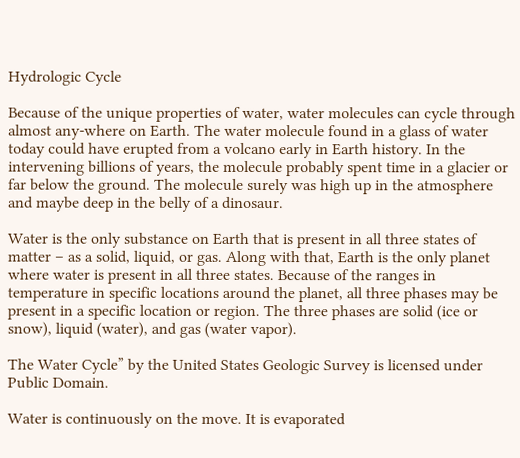Hydrologic Cycle

Because of the unique properties of water, water molecules can cycle through almost any-where on Earth. The water molecule found in a glass of water today could have erupted from a volcano early in Earth history. In the intervening billions of years, the molecule probably spent time in a glacier or far below the ground. The molecule surely was high up in the atmosphere and maybe deep in the belly of a dinosaur.

Water is the only substance on Earth that is present in all three states of matter – as a solid, liquid, or gas. Along with that, Earth is the only planet where water is present in all three states. Because of the ranges in temperature in specific locations around the planet, all three phases may be present in a specific location or region. The three phases are solid (ice or snow), liquid (water), and gas (water vapor).

The Water Cycle” by the United States Geologic Survey is licensed under Public Domain.

Water is continuously on the move. It is evaporated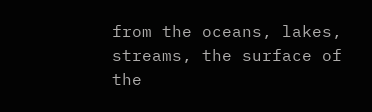from the oceans, lakes, streams, the surface of the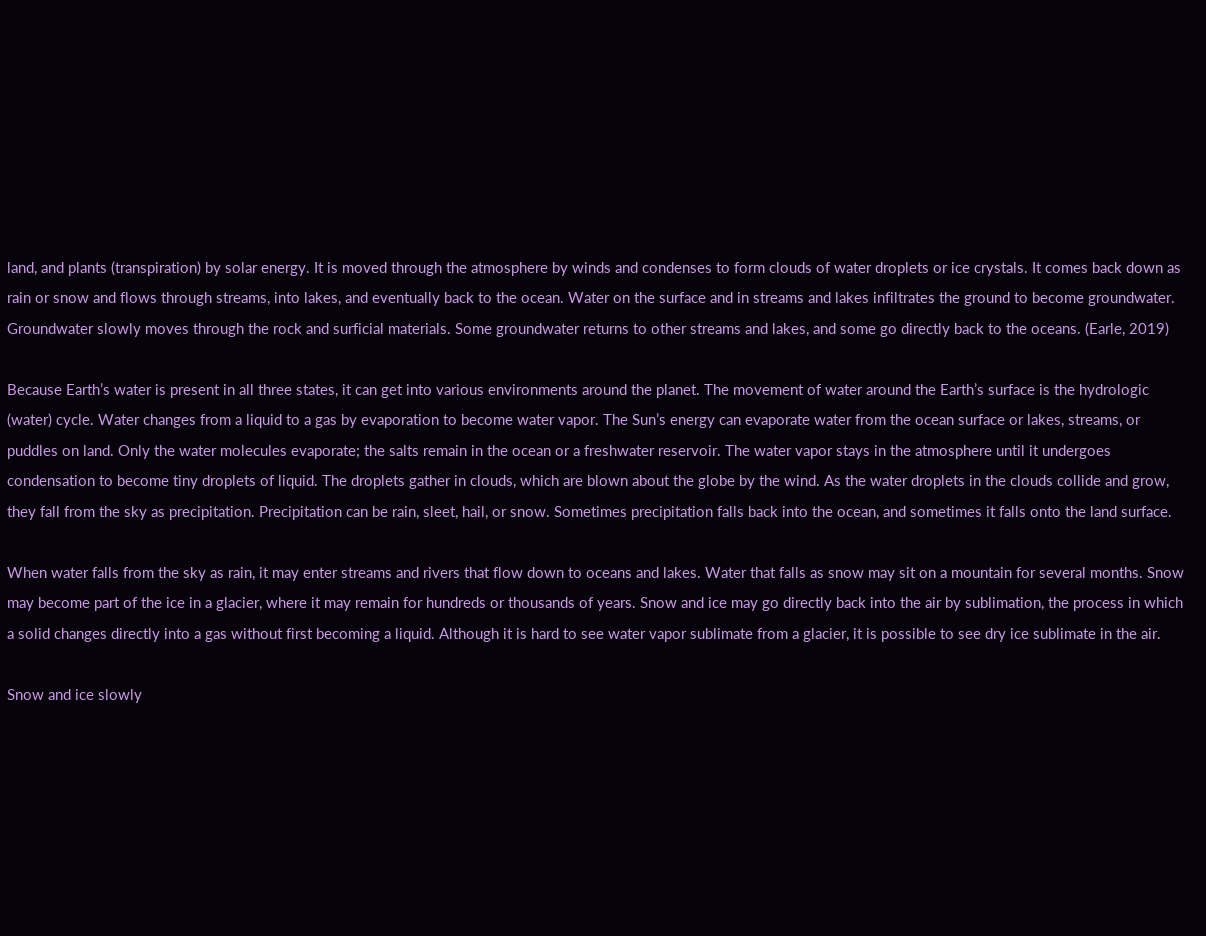land, and plants (transpiration) by solar energy. It is moved through the atmosphere by winds and condenses to form clouds of water droplets or ice crystals. It comes back down as rain or snow and flows through streams, into lakes, and eventually back to the ocean. Water on the surface and in streams and lakes infiltrates the ground to become groundwater. Groundwater slowly moves through the rock and surficial materials. Some groundwater returns to other streams and lakes, and some go directly back to the oceans. (Earle, 2019)

Because Earth’s water is present in all three states, it can get into various environments around the planet. The movement of water around the Earth’s surface is the hydrologic (water) cycle. Water changes from a liquid to a gas by evaporation to become water vapor. The Sun’s energy can evaporate water from the ocean surface or lakes, streams, or puddles on land. Only the water molecules evaporate; the salts remain in the ocean or a freshwater reservoir. The water vapor stays in the atmosphere until it undergoes condensation to become tiny droplets of liquid. The droplets gather in clouds, which are blown about the globe by the wind. As the water droplets in the clouds collide and grow, they fall from the sky as precipitation. Precipitation can be rain, sleet, hail, or snow. Sometimes precipitation falls back into the ocean, and sometimes it falls onto the land surface.

When water falls from the sky as rain, it may enter streams and rivers that flow down to oceans and lakes. Water that falls as snow may sit on a mountain for several months. Snow may become part of the ice in a glacier, where it may remain for hundreds or thousands of years. Snow and ice may go directly back into the air by sublimation, the process in which a solid changes directly into a gas without first becoming a liquid. Although it is hard to see water vapor sublimate from a glacier, it is possible to see dry ice sublimate in the air.

Snow and ice slowly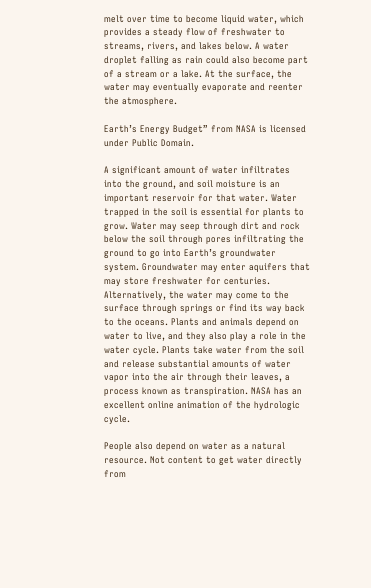melt over time to become liquid water, which provides a steady flow of freshwater to streams, rivers, and lakes below. A water droplet falling as rain could also become part of a stream or a lake. At the surface, the water may eventually evaporate and reenter the atmosphere.

Earth’s Energy Budget” from NASA is licensed under Public Domain.

A significant amount of water infiltrates into the ground, and soil moisture is an important reservoir for that water. Water trapped in the soil is essential for plants to grow. Water may seep through dirt and rock below the soil through pores infiltrating the ground to go into Earth’s groundwater system. Groundwater may enter aquifers that may store freshwater for centuries. Alternatively, the water may come to the surface through springs or find its way back to the oceans. Plants and animals depend on water to live, and they also play a role in the water cycle. Plants take water from the soil and release substantial amounts of water vapor into the air through their leaves, a process known as transpiration. NASA has an excellent online animation of the hydrologic cycle.

People also depend on water as a natural resource. Not content to get water directly from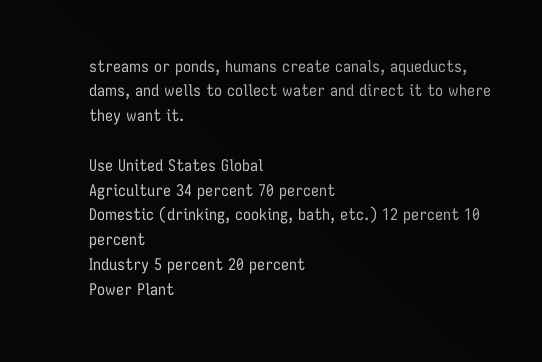streams or ponds, humans create canals, aqueducts, dams, and wells to collect water and direct it to where they want it.

Use United States Global
Agriculture 34 percent 70 percent
Domestic (drinking, cooking, bath, etc.) 12 percent 10 percent
Industry 5 percent 20 percent
Power Plant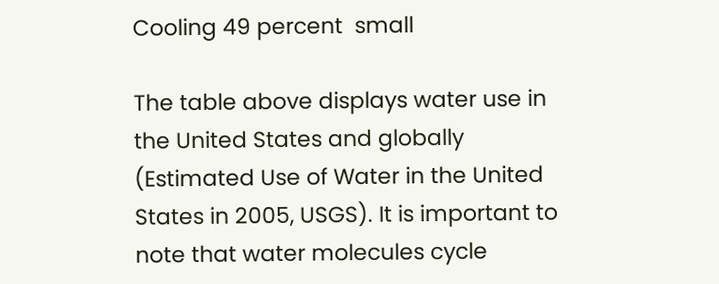Cooling 49 percent  small

The table above displays water use in the United States and globally (Estimated Use of Water in the United States in 2005, USGS). It is important to note that water molecules cycle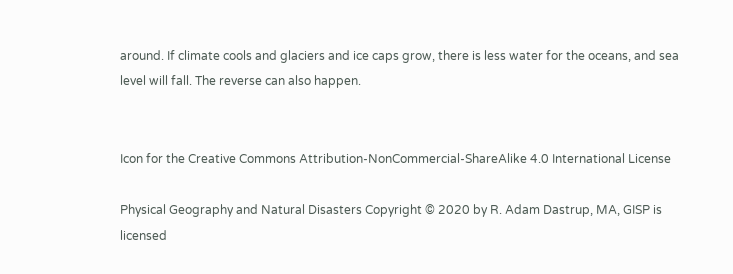around. If climate cools and glaciers and ice caps grow, there is less water for the oceans, and sea level will fall. The reverse can also happen.


Icon for the Creative Commons Attribution-NonCommercial-ShareAlike 4.0 International License

Physical Geography and Natural Disasters Copyright © 2020 by R. Adam Dastrup, MA, GISP is licensed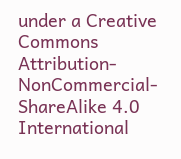under a Creative Commons Attribution-NonCommercial-ShareAlike 4.0 International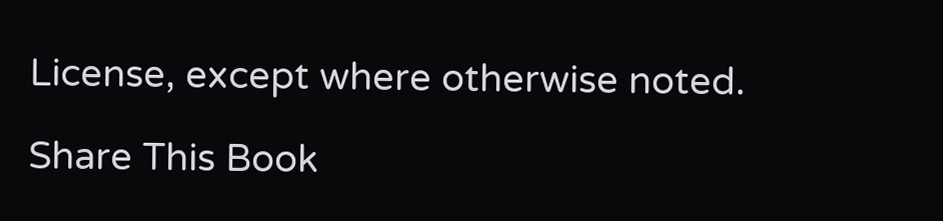License, except where otherwise noted.

Share This Book